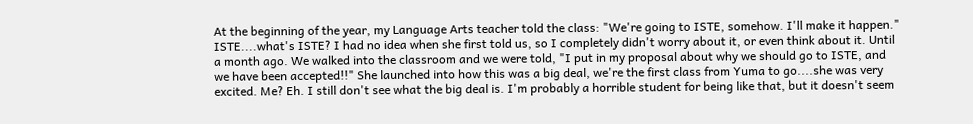At the beginning of the year, my Language Arts teacher told the class: "We're going to ISTE, somehow. I'll make it happen." ISTE....what's ISTE? I had no idea when she first told us, so I completely didn't worry about it, or even think about it. Until a month ago. We walked into the classroom and we were told, "I put in my proposal about why we should go to ISTE, and we have been accepted!!" She launched into how this was a big deal, we're the first class from Yuma to go....she was very excited. Me? Eh. I still don't see what the big deal is. I'm probably a horrible student for being like that, but it doesn't seem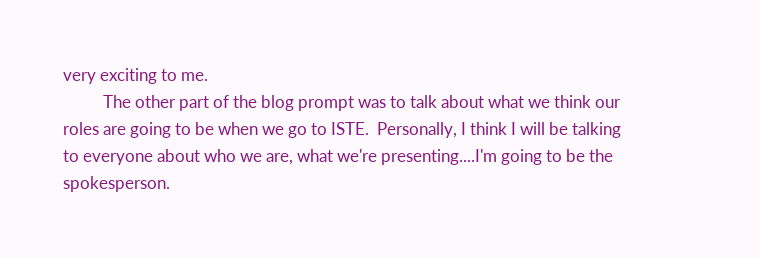very exciting to me.
          The other part of the blog prompt was to talk about what we think our roles are going to be when we go to ISTE.  Personally, I think I will be talking to everyone about who we are, what we're presenting....I'm going to be the spokesperson.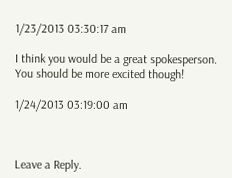1/23/2013 03:30:17 am

I think you would be a great spokesperson. You should be more excited though!

1/24/2013 03:19:00 am



Leave a Reply.